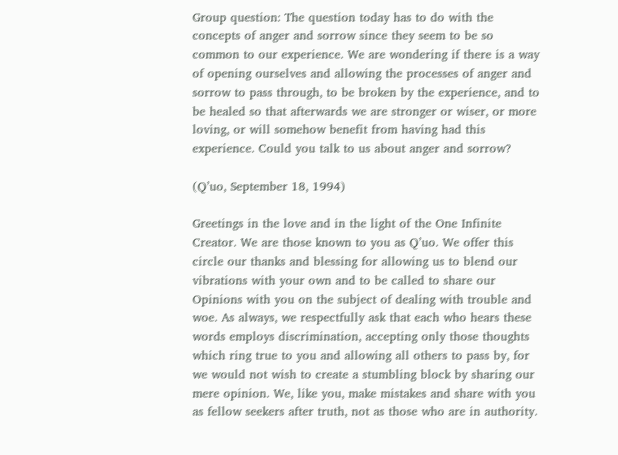Group question: The question today has to do with the concepts of anger and sorrow since they seem to be so common to our experience. We are wondering if there is a way of opening ourselves and allowing the processes of anger and sorrow to pass through, to be broken by the experience, and to be healed so that afterwards we are stronger or wiser, or more loving, or will somehow benefit from having had this experience. Could you talk to us about anger and sorrow?

(Q’uo, September 18, 1994)

Greetings in the love and in the light of the One Infinite Creator. We are those known to you as Q’uo. We offer this circle our thanks and blessing for allowing us to blend our vibrations with your own and to be called to share our Opinions with you on the subject of dealing with trouble and woe. As always, we respectfully ask that each who hears these words employs discrimination, accepting only those thoughts which ring true to you and allowing all others to pass by, for we would not wish to create a stumbling block by sharing our mere opinion. We, like you, make mistakes and share with you as fellow seekers after truth, not as those who are in authority.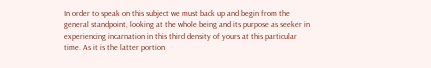In order to speak on this subject we must back up and begin from the general standpoint, looking at the whole being and its purpose as seeker in experiencing incarnation in this third density of yours at this particular time. As it is the latter portion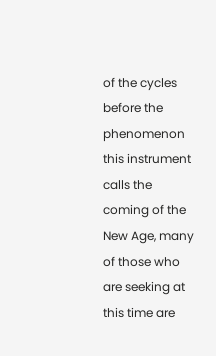of the cycles before the phenomenon this instrument calls the coming of the New Age, many of those who are seeking at this time are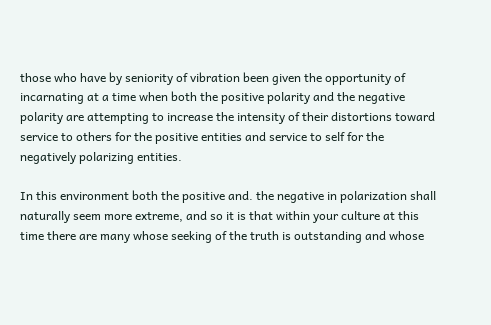those who have by seniority of vibration been given the opportunity of incarnating at a time when both the positive polarity and the negative polarity are attempting to increase the intensity of their distortions toward service to others for the positive entities and service to self for the negatively polarizing entities.

In this environment both the positive and. the negative in polarization shall naturally seem more extreme, and so it is that within your culture at this time there are many whose seeking of the truth is outstanding and whose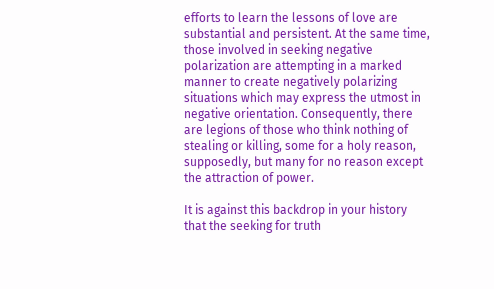efforts to learn the lessons of love are substantial and persistent. At the same time, those involved in seeking negative polarization are attempting in a marked manner to create negatively polarizing situations which may express the utmost in negative orientation. Consequently, there are legions of those who think nothing of stealing or killing, some for a holy reason, supposedly, but many for no reason except the attraction of power.

It is against this backdrop in your history that the seeking for truth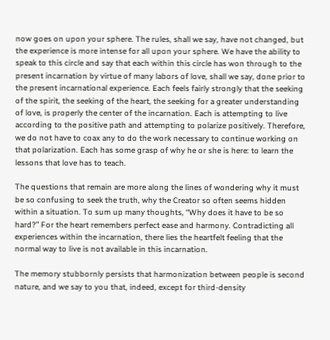now goes on upon your sphere. The rules, shall we say, have not changed, but the experience is more intense for all upon your sphere. We have the ability to speak to this circle and say that each within this circle has won through to the present incarnation by virtue of many labors of love, shall we say, done prior to the present incarnational experience. Each feels fairly strongly that the seeking of the spirit, the seeking of the heart, the seeking for a greater understanding of love, is properly the center of the incarnation. Each is attempting to live according to the positive path and attempting to polarize positively. Therefore, we do not have to coax any to do the work necessary to continue working on that polarization. Each has some grasp of why he or she is here: to learn the lessons that love has to teach.

The questions that remain are more along the lines of wondering why it must be so confusing to seek the truth, why the Creator so often seems hidden within a situation. To sum up many thoughts, “Why does it have to be so hard?” For the heart remembers perfect ease and harmony. Contradicting all experiences within the incarnation, there lies the heartfelt feeling that the normal way to live is not available in this incarnation.

The memory stubbornly persists that harmonization between people is second nature, and we say to you that, indeed, except for third-density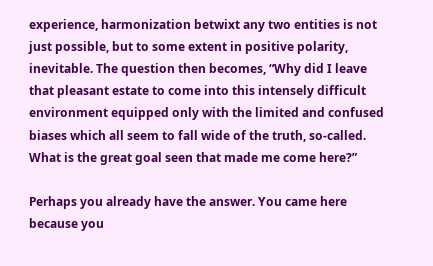experience, harmonization betwixt any two entities is not just possible, but to some extent in positive polarity, inevitable. The question then becomes, “Why did I leave that pleasant estate to come into this intensely difficult environment equipped only with the limited and confused biases which all seem to fall wide of the truth, so-called. What is the great goal seen that made me come here?”

Perhaps you already have the answer. You came here because you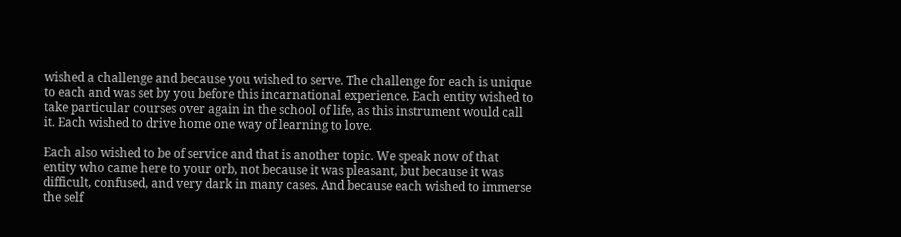wished a challenge and because you wished to serve. The challenge for each is unique to each and was set by you before this incarnational experience. Each entity wished to take particular courses over again in the school of life, as this instrument would call it. Each wished to drive home one way of learning to love.

Each also wished to be of service and that is another topic. We speak now of that entity who came here to your orb, not because it was pleasant, but because it was difficult, confused, and very dark in many cases. And because each wished to immerse the self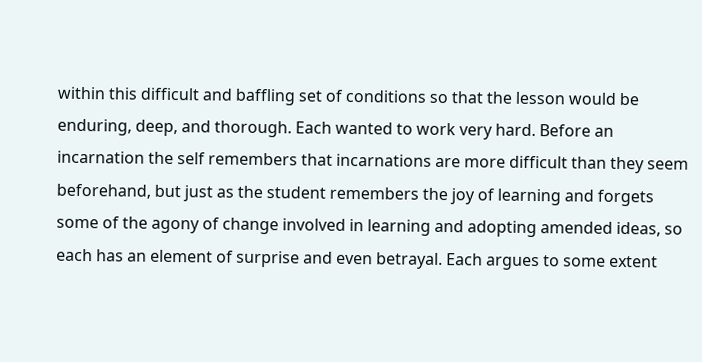within this difficult and baffling set of conditions so that the lesson would be enduring, deep, and thorough. Each wanted to work very hard. Before an incarnation the self remembers that incarnations are more difficult than they seem beforehand, but just as the student remembers the joy of learning and forgets some of the agony of change involved in learning and adopting amended ideas, so each has an element of surprise and even betrayal. Each argues to some extent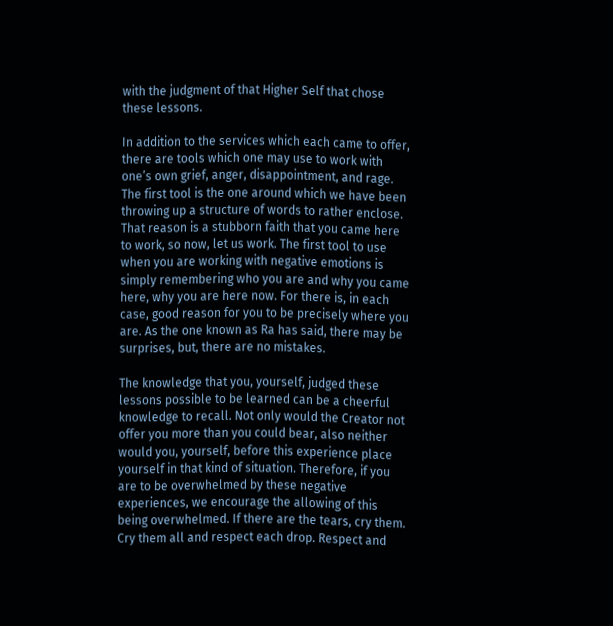with the judgment of that Higher Self that chose these lessons.

In addition to the services which each came to offer, there are tools which one may use to work with one’s own grief, anger, disappointment, and rage. The first tool is the one around which we have been throwing up a structure of words to rather enclose. That reason is a stubborn faith that you came here to work, so now, let us work. The first tool to use when you are working with negative emotions is simply remembering who you are and why you came here, why you are here now. For there is, in each case, good reason for you to be precisely where you are. As the one known as Ra has said, there may be surprises, but, there are no mistakes.

The knowledge that you, yourself, judged these lessons possible to be learned can be a cheerful knowledge to recall. Not only would the Creator not offer you more than you could bear, also neither would you, yourself, before this experience place yourself in that kind of situation. Therefore, if you are to be overwhelmed by these negative experiences, we encourage the allowing of this being overwhelmed. If there are the tears, cry them. Cry them all and respect each drop. Respect and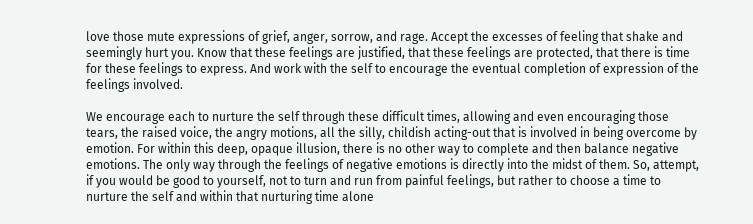love those mute expressions of grief, anger, sorrow, and rage. Accept the excesses of feeling that shake and seemingly hurt you. Know that these feelings are justified, that these feelings are protected, that there is time for these feelings to express. And work with the self to encourage the eventual completion of expression of the feelings involved.

We encourage each to nurture the self through these difficult times, allowing and even encouraging those tears, the raised voice, the angry motions, all the silly, childish acting-out that is involved in being overcome by emotion. For within this deep, opaque illusion, there is no other way to complete and then balance negative emotions. The only way through the feelings of negative emotions is directly into the midst of them. So, attempt, if you would be good to yourself, not to turn and run from painful feelings, but rather to choose a time to nurture the self and within that nurturing time alone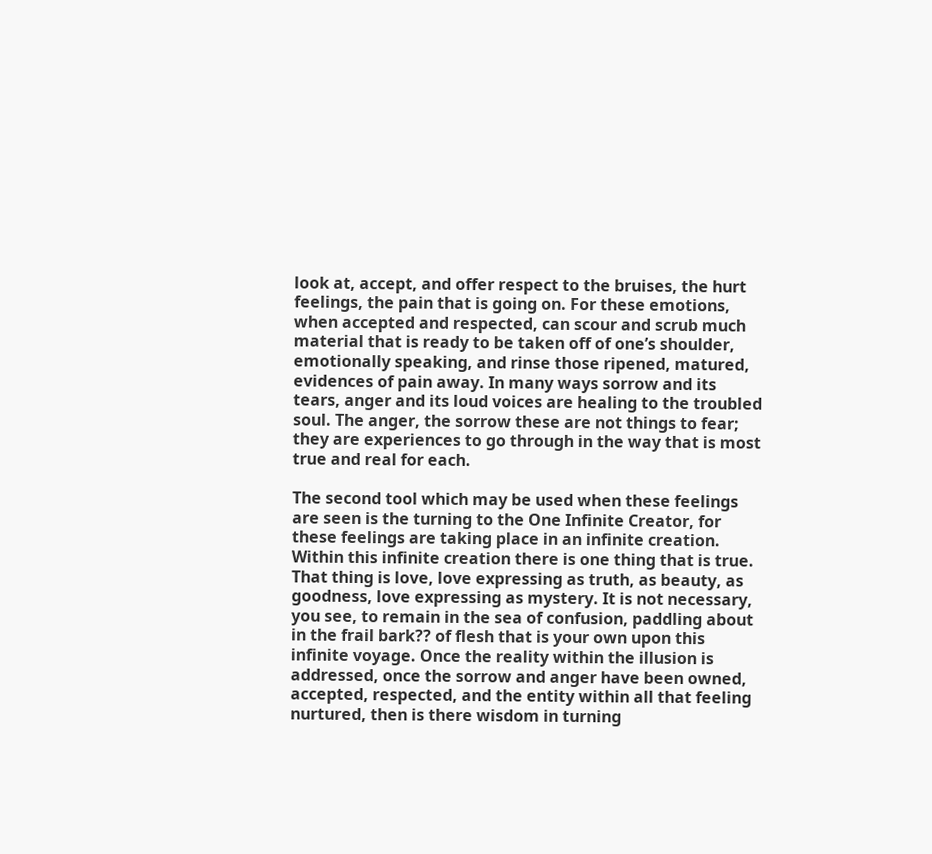look at, accept, and offer respect to the bruises, the hurt feelings, the pain that is going on. For these emotions, when accepted and respected, can scour and scrub much material that is ready to be taken off of one’s shoulder, emotionally speaking, and rinse those ripened, matured, evidences of pain away. In many ways sorrow and its tears, anger and its loud voices are healing to the troubled soul. The anger, the sorrow these are not things to fear; they are experiences to go through in the way that is most true and real for each.

The second tool which may be used when these feelings are seen is the turning to the One Infinite Creator, for these feelings are taking place in an infinite creation. Within this infinite creation there is one thing that is true. That thing is love, love expressing as truth, as beauty, as goodness, love expressing as mystery. It is not necessary, you see, to remain in the sea of confusion, paddling about in the frail bark?? of flesh that is your own upon this infinite voyage. Once the reality within the illusion is addressed, once the sorrow and anger have been owned, accepted, respected, and the entity within all that feeling nurtured, then is there wisdom in turning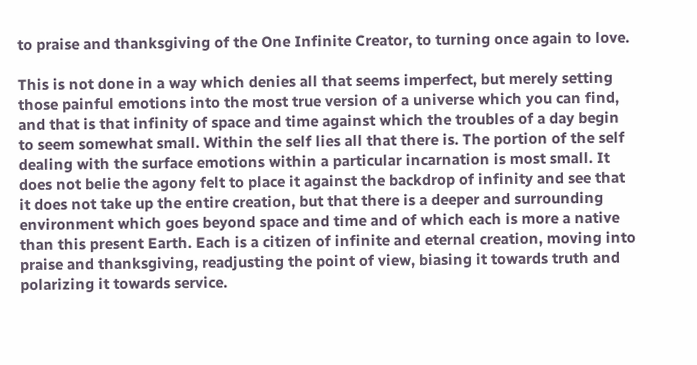to praise and thanksgiving of the One Infinite Creator, to turning once again to love.

This is not done in a way which denies all that seems imperfect, but merely setting those painful emotions into the most true version of a universe which you can find, and that is that infinity of space and time against which the troubles of a day begin to seem somewhat small. Within the self lies all that there is. The portion of the self dealing with the surface emotions within a particular incarnation is most small. It does not belie the agony felt to place it against the backdrop of infinity and see that it does not take up the entire creation, but that there is a deeper and surrounding environment which goes beyond space and time and of which each is more a native than this present Earth. Each is a citizen of infinite and eternal creation, moving into praise and thanksgiving, readjusting the point of view, biasing it towards truth and polarizing it towards service.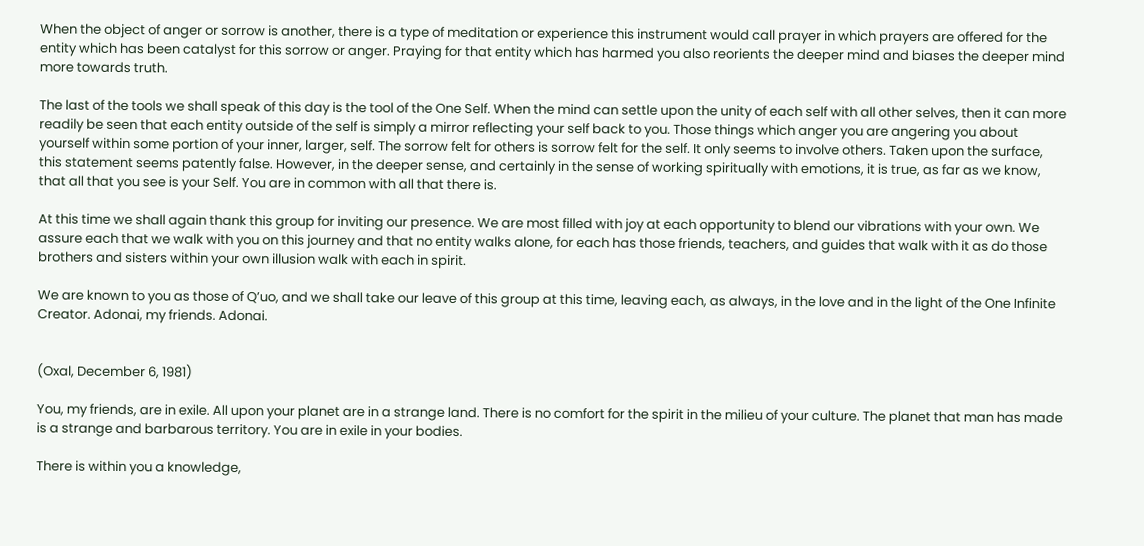When the object of anger or sorrow is another, there is a type of meditation or experience this instrument would call prayer in which prayers are offered for the entity which has been catalyst for this sorrow or anger. Praying for that entity which has harmed you also reorients the deeper mind and biases the deeper mind more towards truth.

The last of the tools we shall speak of this day is the tool of the One Self. When the mind can settle upon the unity of each self with all other selves, then it can more readily be seen that each entity outside of the self is simply a mirror reflecting your self back to you. Those things which anger you are angering you about yourself within some portion of your inner, larger, self. The sorrow felt for others is sorrow felt for the self. It only seems to involve others. Taken upon the surface, this statement seems patently false. However, in the deeper sense, and certainly in the sense of working spiritually with emotions, it is true, as far as we know, that all that you see is your Self. You are in common with all that there is.

At this time we shall again thank this group for inviting our presence. We are most filled with joy at each opportunity to blend our vibrations with your own. We assure each that we walk with you on this journey and that no entity walks alone, for each has those friends, teachers, and guides that walk with it as do those brothers and sisters within your own illusion walk with each in spirit.

We are known to you as those of Q’uo, and we shall take our leave of this group at this time, leaving each, as always, in the love and in the light of the One Infinite Creator. Adonai, my friends. Adonai.


(Oxal, December 6, 1981)

You, my friends, are in exile. All upon your planet are in a strange land. There is no comfort for the spirit in the milieu of your culture. The planet that man has made is a strange and barbarous territory. You are in exile in your bodies.

There is within you a knowledge,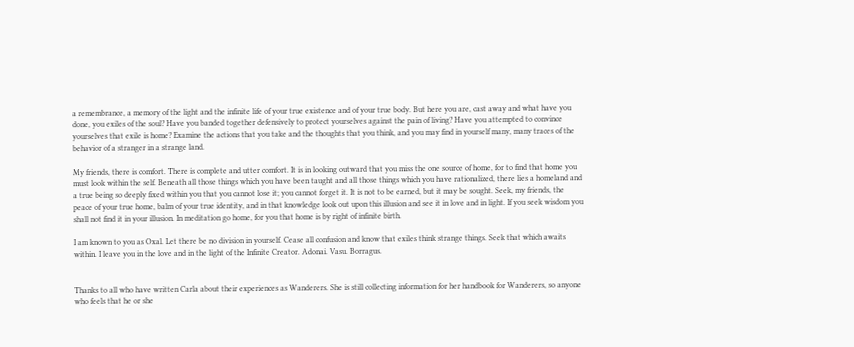a remembrance, a memory of the light and the infinite life of your true existence and of your true body. But here you are, cast away and what have you done, you exiles of the soul? Have you banded together defensively to protect yourselves against the pain of living? Have you attempted to convince yourselves that exile is home? Examine the actions that you take and the thoughts that you think, and you may find in yourself many, many traces of the behavior of a stranger in a strange land.

My friends, there is comfort. There is complete and utter comfort. It is in looking outward that you miss the one source of home, for to find that home you must look within the self. Beneath all those things which you have been taught and all those things which you have rationalized, there lies a homeland and a true being so deeply fixed within you that you cannot lose it; you cannot forget it. It is not to be earned, but it may be sought. Seek, my friends, the peace of your true home, balm of your true identity, and in that knowledge look out upon this illusion and see it in love and in light. If you seek wisdom you shall not find it in your illusion. In meditation go home, for you that home is by right of infinite birth.

I am known to you as Oxal. Let there be no division in yourself. Cease all confusion and know that exiles think strange things. Seek that which awaits within. I leave you in the love and in the light of the Infinite Creator. Adonai. Vasu. Borragus.


Thanks to all who have written Carla about their experiences as Wanderers. She is still collecting information for her handbook for Wanderers, so anyone who feels that he or she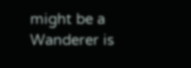might be a Wanderer is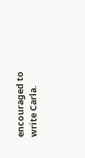encouraged to write Carla.